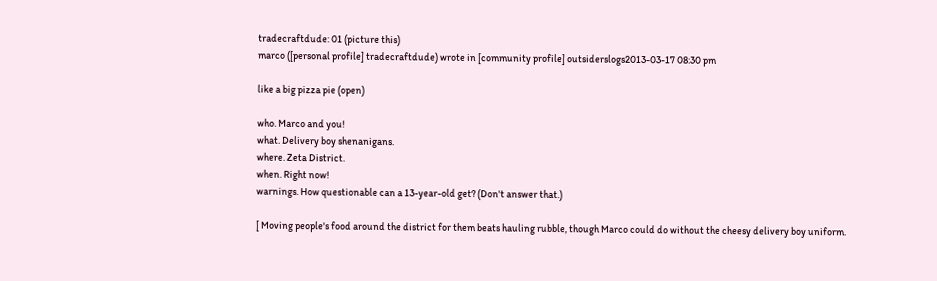tradecraftdude: 01 (picture this)
marco ([personal profile] tradecraftdude) wrote in [community profile] outsiderslogs2013-03-17 08:30 pm

like a big pizza pie (open)

who. Marco and you!
what. Delivery boy shenanigans.
where. Zeta District.
when. Right now!
warnings. How questionable can a 13-year-old get? (Don't answer that.)

[ Moving people's food around the district for them beats hauling rubble, though Marco could do without the cheesy delivery boy uniform.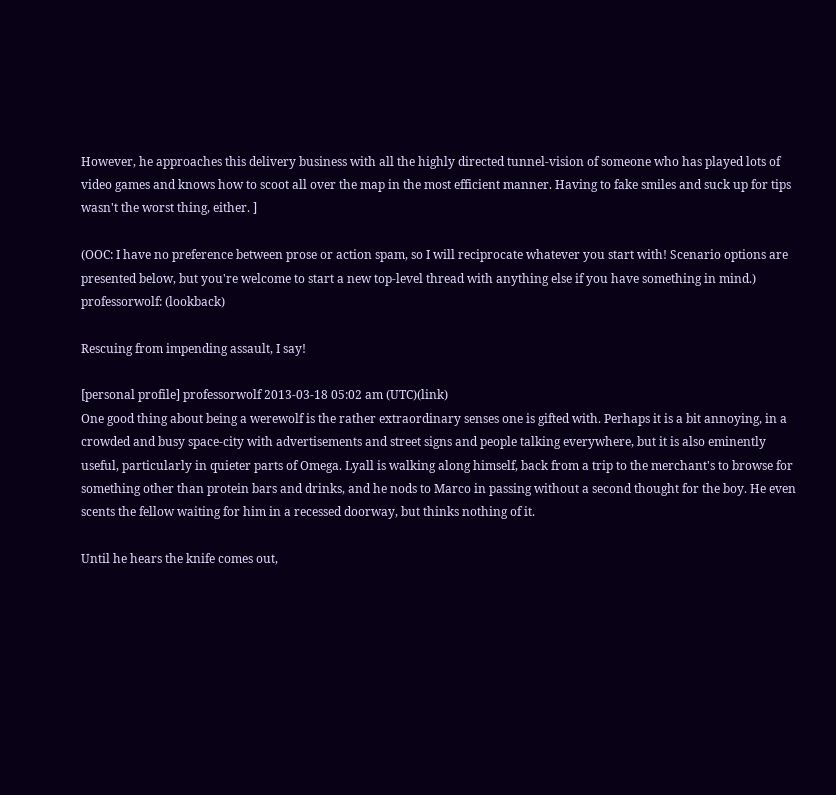However, he approaches this delivery business with all the highly directed tunnel-vision of someone who has played lots of video games and knows how to scoot all over the map in the most efficient manner. Having to fake smiles and suck up for tips wasn't the worst thing, either. ]

(OOC: I have no preference between prose or action spam, so I will reciprocate whatever you start with! Scenario options are presented below, but you're welcome to start a new top-level thread with anything else if you have something in mind.)
professorwolf: (lookback)

Rescuing from impending assault, I say!

[personal profile] professorwolf 2013-03-18 05:02 am (UTC)(link)
One good thing about being a werewolf is the rather extraordinary senses one is gifted with. Perhaps it is a bit annoying, in a crowded and busy space-city with advertisements and street signs and people talking everywhere, but it is also eminently useful, particularly in quieter parts of Omega. Lyall is walking along himself, back from a trip to the merchant's to browse for something other than protein bars and drinks, and he nods to Marco in passing without a second thought for the boy. He even scents the fellow waiting for him in a recessed doorway, but thinks nothing of it.

Until he hears the knife comes out,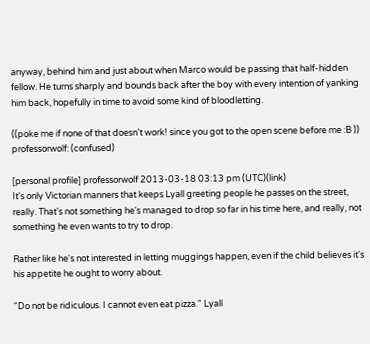anyway, behind him and just about when Marco would be passing that half-hidden fellow. He turns sharply and bounds back after the boy with every intention of yanking him back, hopefully in time to avoid some kind of bloodletting.

((poke me if none of that doesn't work! since you got to the open scene before me :B ))
professorwolf: (confused)

[personal profile] professorwolf 2013-03-18 03:13 pm (UTC)(link)
It's only Victorian manners that keeps Lyall greeting people he passes on the street, really. That's not something he's managed to drop so far in his time here, and really, not something he even wants to try to drop.

Rather like he's not interested in letting muggings happen, even if the child believes it's his appetite he ought to worry about.

"Do not be ridiculous. I cannot even eat pizza." Lyall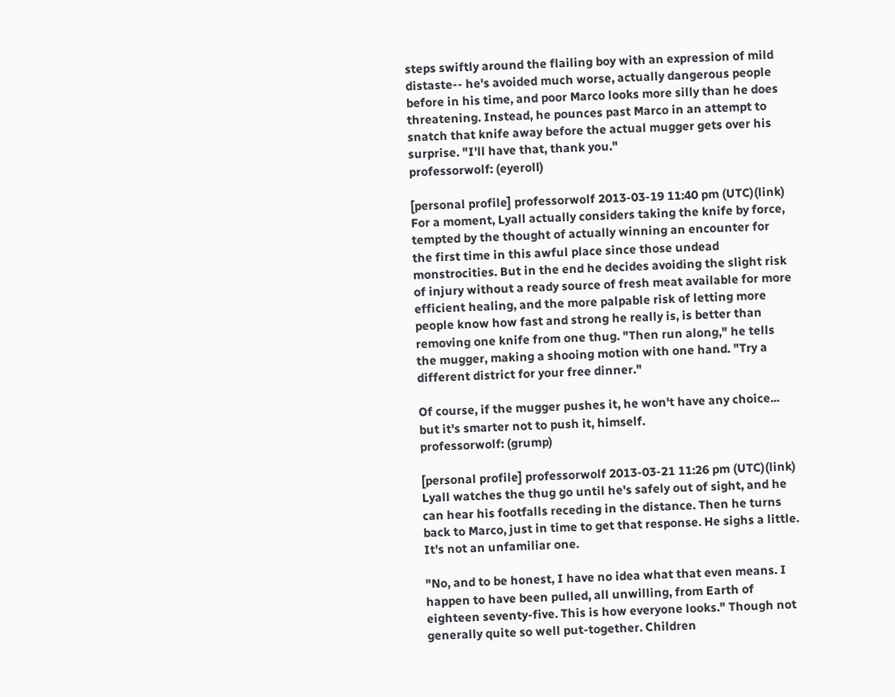steps swiftly around the flailing boy with an expression of mild distaste-- he's avoided much worse, actually dangerous people before in his time, and poor Marco looks more silly than he does threatening. Instead, he pounces past Marco in an attempt to snatch that knife away before the actual mugger gets over his surprise. "I'll have that, thank you."
professorwolf: (eyeroll)

[personal profile] professorwolf 2013-03-19 11:40 pm (UTC)(link)
For a moment, Lyall actually considers taking the knife by force, tempted by the thought of actually winning an encounter for the first time in this awful place since those undead monstrocities. But in the end he decides avoiding the slight risk of injury without a ready source of fresh meat available for more efficient healing, and the more palpable risk of letting more people know how fast and strong he really is, is better than removing one knife from one thug. "Then run along," he tells the mugger, making a shooing motion with one hand. "Try a different district for your free dinner."

Of course, if the mugger pushes it, he won't have any choice... but it's smarter not to push it, himself.
professorwolf: (grump)

[personal profile] professorwolf 2013-03-21 11:26 pm (UTC)(link)
Lyall watches the thug go until he's safely out of sight, and he can hear his footfalls receding in the distance. Then he turns back to Marco, just in time to get that response. He sighs a little. It's not an unfamiliar one.

"No, and to be honest, I have no idea what that even means. I happen to have been pulled, all unwilling, from Earth of eighteen seventy-five. This is how everyone looks." Though not generally quite so well put-together. Children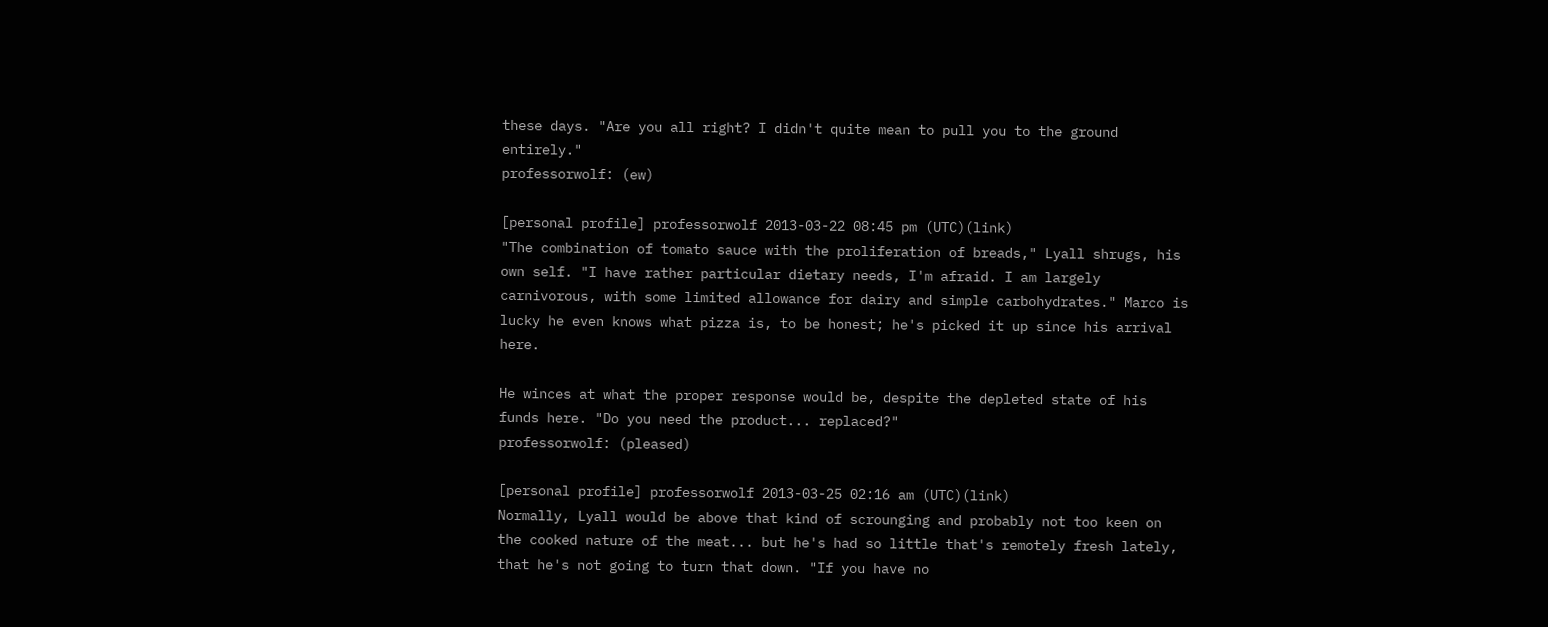these days. "Are you all right? I didn't quite mean to pull you to the ground entirely."
professorwolf: (ew)

[personal profile] professorwolf 2013-03-22 08:45 pm (UTC)(link)
"The combination of tomato sauce with the proliferation of breads," Lyall shrugs, his own self. "I have rather particular dietary needs, I'm afraid. I am largely carnivorous, with some limited allowance for dairy and simple carbohydrates." Marco is lucky he even knows what pizza is, to be honest; he's picked it up since his arrival here.

He winces at what the proper response would be, despite the depleted state of his funds here. "Do you need the product... replaced?"
professorwolf: (pleased)

[personal profile] professorwolf 2013-03-25 02:16 am (UTC)(link)
Normally, Lyall would be above that kind of scrounging and probably not too keen on the cooked nature of the meat... but he's had so little that's remotely fresh lately, that he's not going to turn that down. "If you have no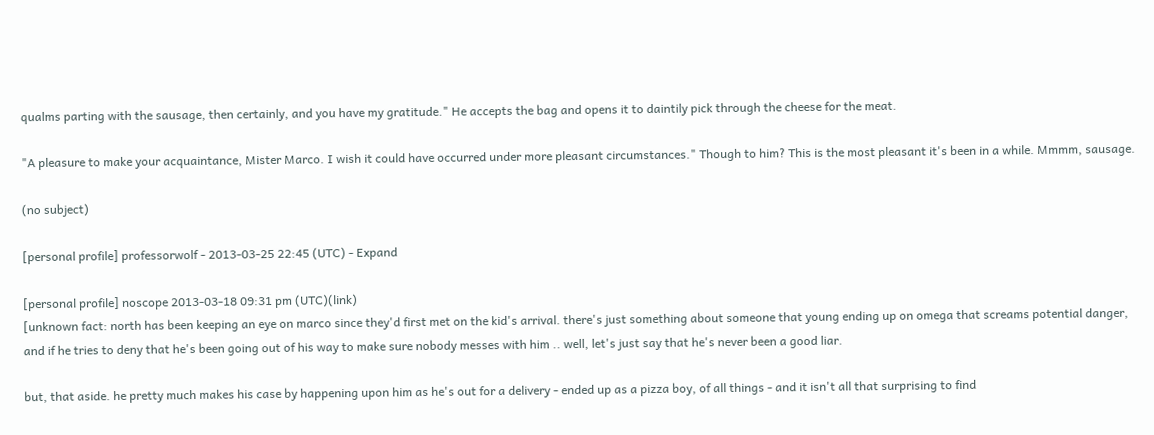qualms parting with the sausage, then certainly, and you have my gratitude." He accepts the bag and opens it to daintily pick through the cheese for the meat.

"A pleasure to make your acquaintance, Mister Marco. I wish it could have occurred under more pleasant circumstances." Though to him? This is the most pleasant it's been in a while. Mmmm, sausage.

(no subject)

[personal profile] professorwolf - 2013-03-25 22:45 (UTC) - Expand

[personal profile] noscope 2013-03-18 09:31 pm (UTC)(link)
[unknown fact: north has been keeping an eye on marco since they'd first met on the kid's arrival. there's just something about someone that young ending up on omega that screams potential danger, and if he tries to deny that he's been going out of his way to make sure nobody messes with him .. well, let's just say that he's never been a good liar.

but, that aside. he pretty much makes his case by happening upon him as he's out for a delivery - ended up as a pizza boy, of all things - and it isn't all that surprising to find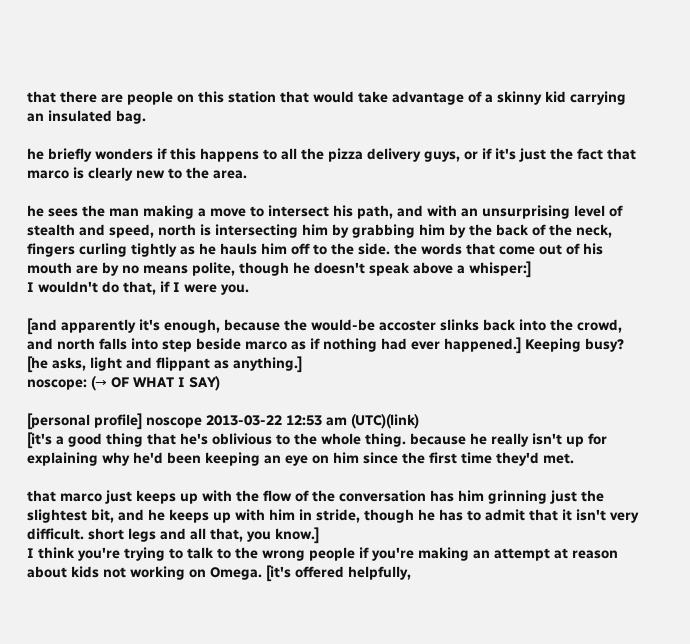that there are people on this station that would take advantage of a skinny kid carrying an insulated bag.

he briefly wonders if this happens to all the pizza delivery guys, or if it's just the fact that marco is clearly new to the area.

he sees the man making a move to intersect his path, and with an unsurprising level of stealth and speed, north is intersecting him by grabbing him by the back of the neck, fingers curling tightly as he hauls him off to the side. the words that come out of his mouth are by no means polite, though he doesn't speak above a whisper:]
I wouldn't do that, if I were you.

[and apparently it's enough, because the would-be accoster slinks back into the crowd, and north falls into step beside marco as if nothing had ever happened.] Keeping busy? [he asks, light and flippant as anything.]
noscope: (→ OF WHAT I SAY)

[personal profile] noscope 2013-03-22 12:53 am (UTC)(link)
[it's a good thing that he's oblivious to the whole thing. because he really isn't up for explaining why he'd been keeping an eye on him since the first time they'd met.

that marco just keeps up with the flow of the conversation has him grinning just the slightest bit, and he keeps up with him in stride, though he has to admit that it isn't very difficult. short legs and all that, you know.]
I think you're trying to talk to the wrong people if you're making an attempt at reason about kids not working on Omega. [it's offered helpfully,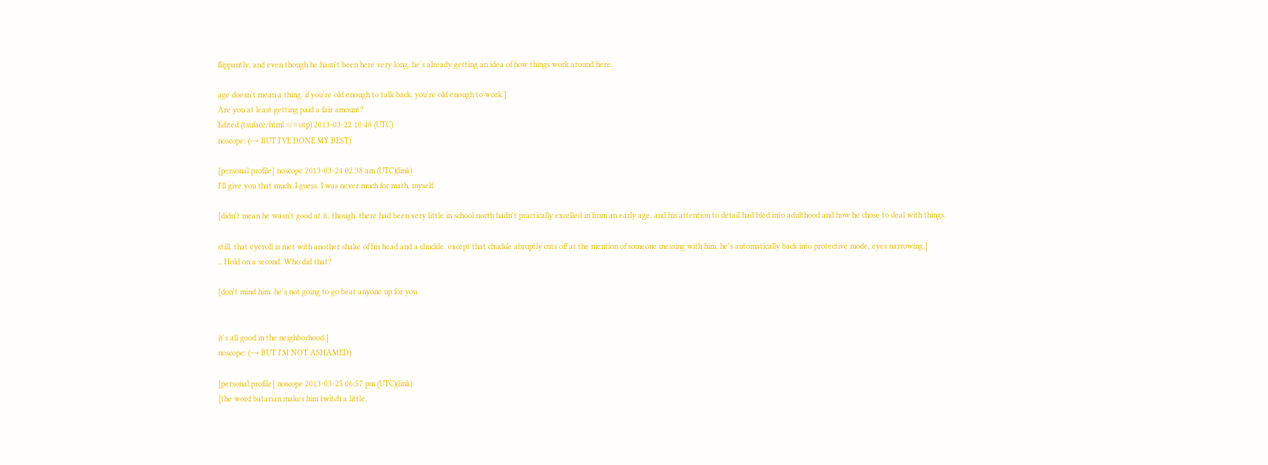flippantly, and even though he hasn't been here very long, he's already getting an idea of how things work around here.

age doesn't mean a thing. if you're old enough to talk back, you're old enough to work.]
Are you at least getting paid a fair amount?
Edited (tsuface/html =/= otp) 2013-03-22 10:48 (UTC)
noscope: (→ BUT I'VE DONE MY BEST)

[personal profile] noscope 2013-03-24 02:38 am (UTC)(link)
I'll give you that much, I guess. I was never much for math, myself.

[didn't mean he wasn't good at it, though. there had been very little in school north hadn't practically excelled in from an early age, and his attention to detail had bled into adulthood and how he chose to deal with things.

still. that eyeroll is met with another shake of his head and a chuckle. except that chuckle abruptly cuts off at the mention of someone messing with him. he's automatically back into protective mode, eyes narrowing.]
.. Hold on a second. Who did that?

[don't mind him. he's not going to go beat anyone up for you.


it's all good in the neighborhood.]
noscope: (→ BUT I'M NOT ASHAMED)

[personal profile] noscope 2013-03-25 06:57 pm (UTC)(link)
[the word batarian makes him twitch a little,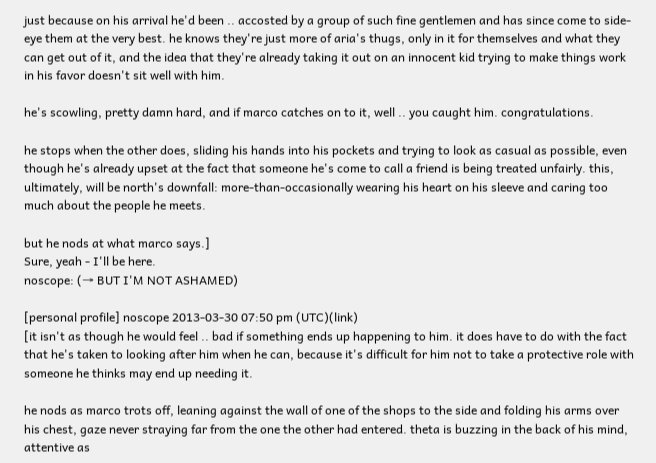just because on his arrival he'd been .. accosted by a group of such fine gentlemen and has since come to side-eye them at the very best. he knows they're just more of aria's thugs, only in it for themselves and what they can get out of it, and the idea that they're already taking it out on an innocent kid trying to make things work in his favor doesn't sit well with him.

he's scowling, pretty damn hard, and if marco catches on to it, well .. you caught him. congratulations.

he stops when the other does, sliding his hands into his pockets and trying to look as casual as possible, even though he's already upset at the fact that someone he's come to call a friend is being treated unfairly. this, ultimately, will be north's downfall: more-than-occasionally wearing his heart on his sleeve and caring too much about the people he meets.

but he nods at what marco says.]
Sure, yeah - I'll be here.
noscope: (→ BUT I'M NOT ASHAMED)

[personal profile] noscope 2013-03-30 07:50 pm (UTC)(link)
[it isn't as though he would feel .. bad if something ends up happening to him. it does have to do with the fact that he's taken to looking after him when he can, because it's difficult for him not to take a protective role with someone he thinks may end up needing it.

he nods as marco trots off, leaning against the wall of one of the shops to the side and folding his arms over his chest, gaze never straying far from the one the other had entered. theta is buzzing in the back of his mind, attentive as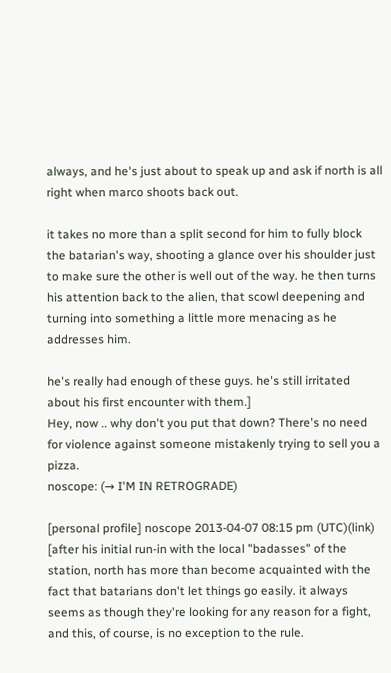always, and he's just about to speak up and ask if north is all right when marco shoots back out.

it takes no more than a split second for him to fully block the batarian's way, shooting a glance over his shoulder just to make sure the other is well out of the way. he then turns his attention back to the alien, that scowl deepening and turning into something a little more menacing as he addresses him.

he's really had enough of these guys. he's still irritated about his first encounter with them.]
Hey, now .. why don't you put that down? There's no need for violence against someone mistakenly trying to sell you a pizza.
noscope: (→ I'M IN RETROGRADE)

[personal profile] noscope 2013-04-07 08:15 pm (UTC)(link)
[after his initial run-in with the local "badasses" of the station, north has more than become acquainted with the fact that batarians don't let things go easily. it always seems as though they're looking for any reason for a fight, and this, of course, is no exception to the rule.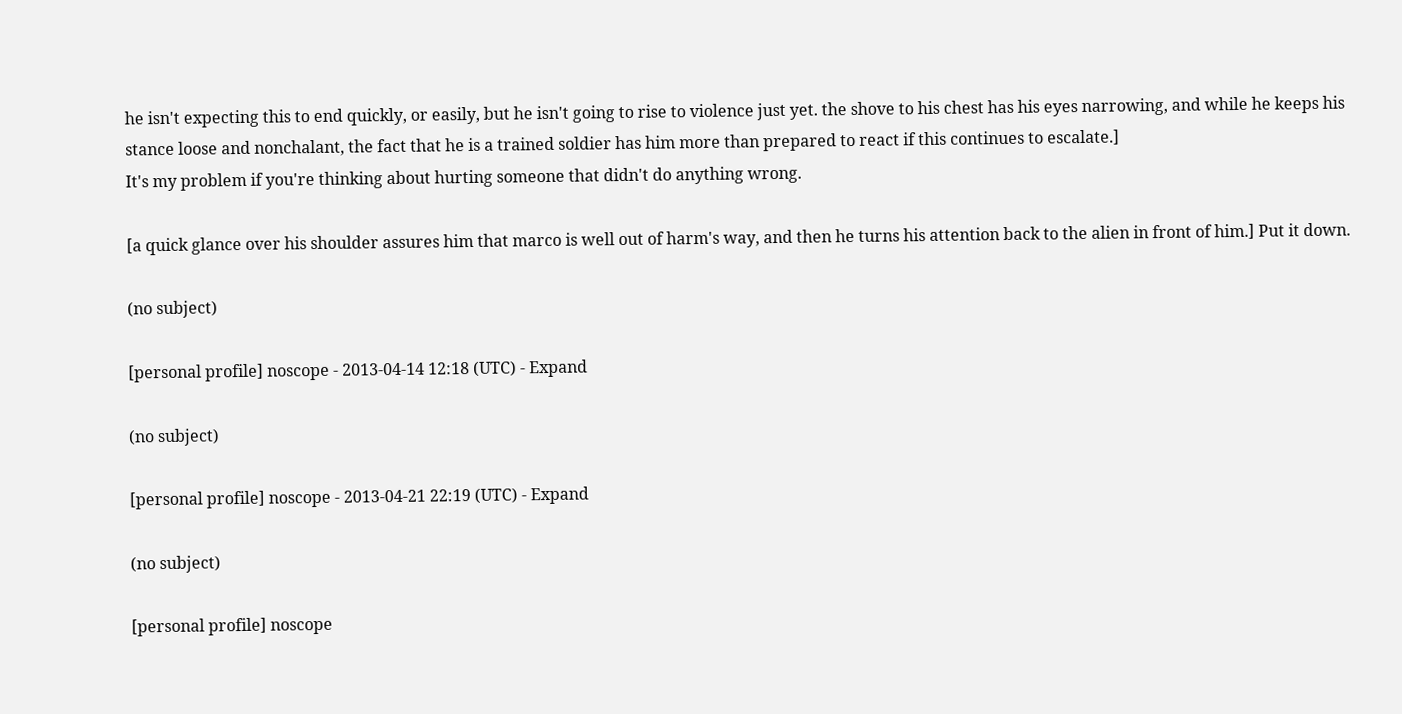he isn't expecting this to end quickly, or easily, but he isn't going to rise to violence just yet. the shove to his chest has his eyes narrowing, and while he keeps his stance loose and nonchalant, the fact that he is a trained soldier has him more than prepared to react if this continues to escalate.]
It's my problem if you're thinking about hurting someone that didn't do anything wrong.

[a quick glance over his shoulder assures him that marco is well out of harm's way, and then he turns his attention back to the alien in front of him.] Put it down.

(no subject)

[personal profile] noscope - 2013-04-14 12:18 (UTC) - Expand

(no subject)

[personal profile] noscope - 2013-04-21 22:19 (UTC) - Expand

(no subject)

[personal profile] noscope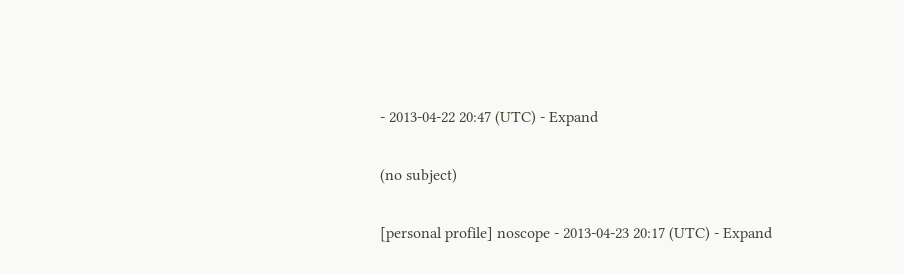- 2013-04-22 20:47 (UTC) - Expand

(no subject)

[personal profile] noscope - 2013-04-23 20:17 (UTC) - Expand